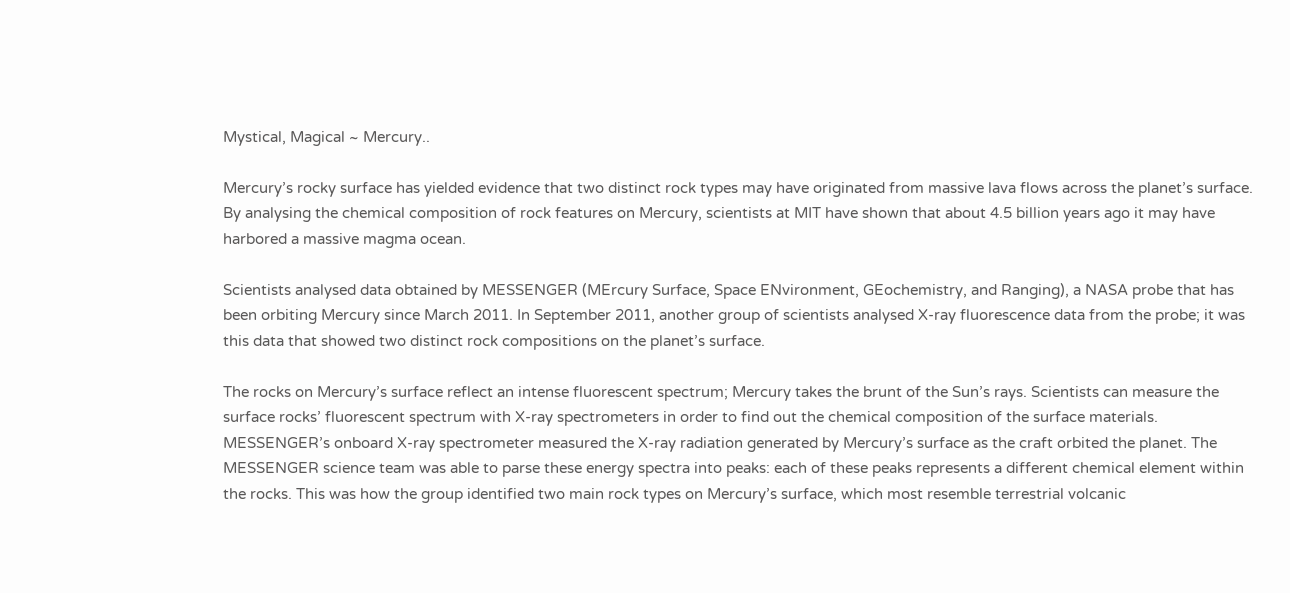Mystical, Magical ~ Mercury..

Mercury’s rocky surface has yielded evidence that two distinct rock types may have originated from massive lava flows across the planet’s surface. By analysing the chemical composition of rock features on Mercury, scientists at MIT have shown that about 4.5 billion years ago it may have harbored a massive magma ocean.

Scientists analysed data obtained by MESSENGER (MErcury Surface, Space ENvironment, GEochemistry, and Ranging), a NASA probe that has been orbiting Mercury since March 2011. In September 2011, another group of scientists analysed X-ray fluorescence data from the probe; it was this data that showed two distinct rock compositions on the planet’s surface.

The rocks on Mercury’s surface reflect an intense fluorescent spectrum; Mercury takes the brunt of the Sun’s rays. Scientists can measure the surface rocks’ fluorescent spectrum with X-ray spectrometers in order to find out the chemical composition of the surface materials. MESSENGER’s onboard X-ray spectrometer measured the X-ray radiation generated by Mercury’s surface as the craft orbited the planet. The MESSENGER science team was able to parse these energy spectra into peaks: each of these peaks represents a different chemical element within the rocks. This was how the group identified two main rock types on Mercury’s surface, which most resemble terrestrial volcanic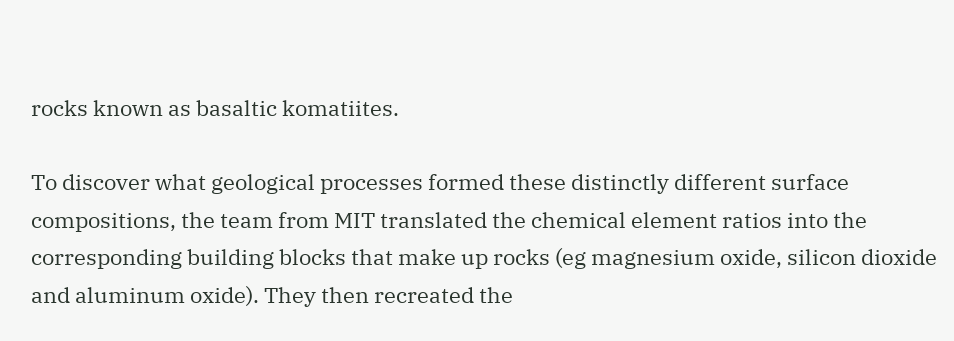rocks known as basaltic komatiites.

To discover what geological processes formed these distinctly different surface compositions, the team from MIT translated the chemical element ratios into the corresponding building blocks that make up rocks (eg magnesium oxide, silicon dioxide and aluminum oxide). They then recreated the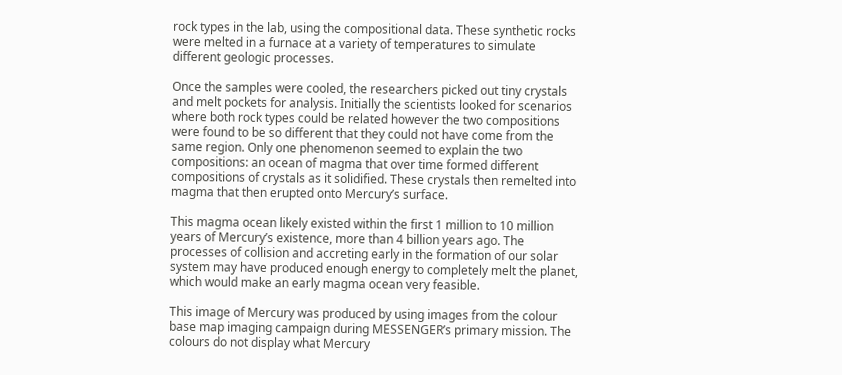rock types in the lab, using the compositional data. These synthetic rocks were melted in a furnace at a variety of temperatures to simulate different geologic processes.

Once the samples were cooled, the researchers picked out tiny crystals and melt pockets for analysis. Initially the scientists looked for scenarios where both rock types could be related however the two compositions were found to be so different that they could not have come from the same region. Only one phenomenon seemed to explain the two compositions: an ocean of magma that over time formed different compositions of crystals as it solidified. These crystals then remelted into magma that then erupted onto Mercury’s surface.

This magma ocean likely existed within the first 1 million to 10 million years of Mercury’s existence, more than 4 billion years ago. The processes of collision and accreting early in the formation of our solar system may have produced enough energy to completely melt the planet, which would make an early magma ocean very feasible.

This image of Mercury was produced by using images from the colour base map imaging campaign during MESSENGER’s primary mission. The colours do not display what Mercury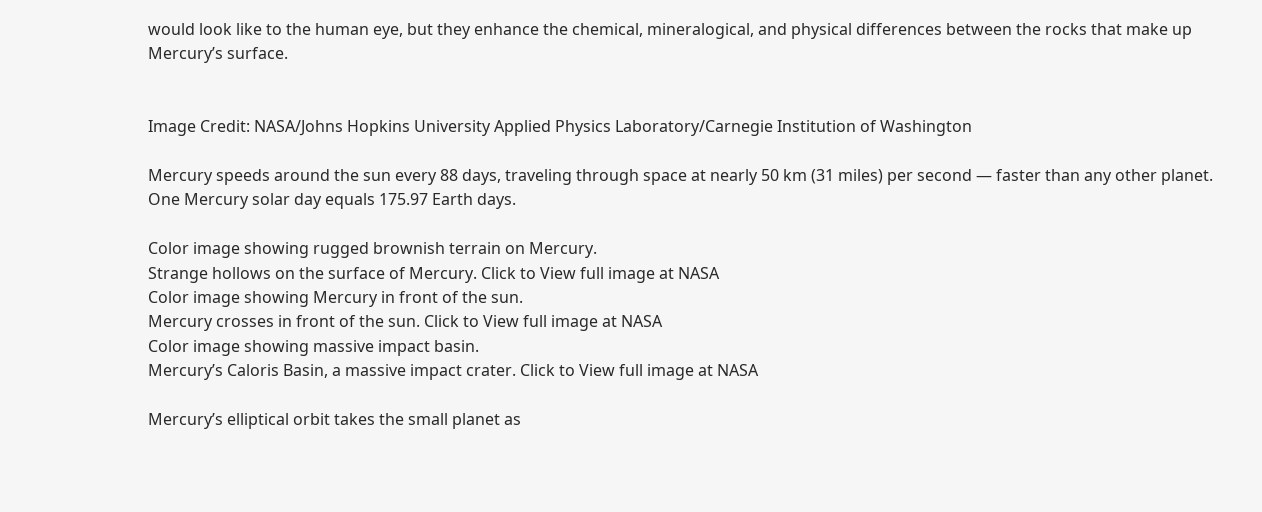would look like to the human eye, but they enhance the chemical, mineralogical, and physical differences between the rocks that make up Mercury’s surface.


Image Credit: NASA/Johns Hopkins University Applied Physics Laboratory/Carnegie Institution of Washington

Mercury speeds around the sun every 88 days, traveling through space at nearly 50 km (31 miles) per second — faster than any other planet. One Mercury solar day equals 175.97 Earth days.

Color image showing rugged brownish terrain on Mercury.
Strange hollows on the surface of Mercury. Click to View full image at NASA
Color image showing Mercury in front of the sun.
Mercury crosses in front of the sun. Click to View full image at NASA
Color image showing massive impact basin.
Mercury’s Caloris Basin, a massive impact crater. Click to View full image at NASA

Mercury’s elliptical orbit takes the small planet as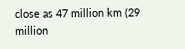close as 47 million km (29 million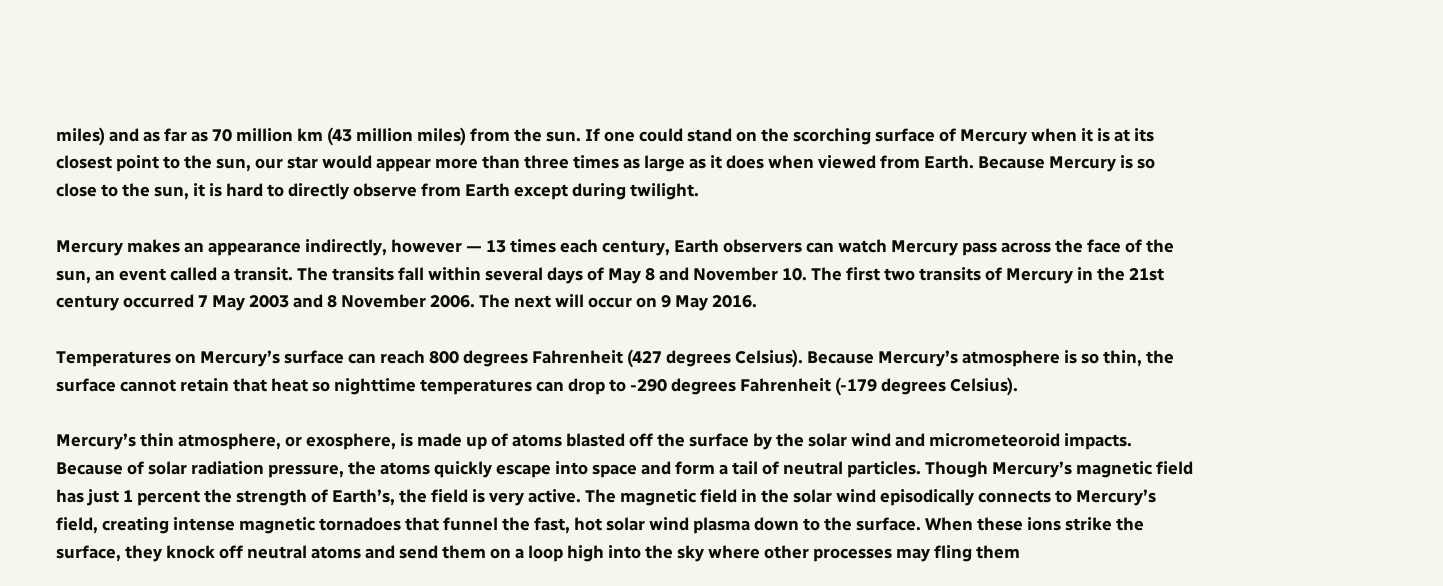miles) and as far as 70 million km (43 million miles) from the sun. If one could stand on the scorching surface of Mercury when it is at its closest point to the sun, our star would appear more than three times as large as it does when viewed from Earth. Because Mercury is so close to the sun, it is hard to directly observe from Earth except during twilight.

Mercury makes an appearance indirectly, however — 13 times each century, Earth observers can watch Mercury pass across the face of the sun, an event called a transit. The transits fall within several days of May 8 and November 10. The first two transits of Mercury in the 21st century occurred 7 May 2003 and 8 November 2006. The next will occur on 9 May 2016.

Temperatures on Mercury’s surface can reach 800 degrees Fahrenheit (427 degrees Celsius). Because Mercury’s atmosphere is so thin, the surface cannot retain that heat so nighttime temperatures can drop to -290 degrees Fahrenheit (-179 degrees Celsius).

Mercury’s thin atmosphere, or exosphere, is made up of atoms blasted off the surface by the solar wind and micrometeoroid impacts. Because of solar radiation pressure, the atoms quickly escape into space and form a tail of neutral particles. Though Mercury’s magnetic field has just 1 percent the strength of Earth’s, the field is very active. The magnetic field in the solar wind episodically connects to Mercury’s field, creating intense magnetic tornadoes that funnel the fast, hot solar wind plasma down to the surface. When these ions strike the surface, they knock off neutral atoms and send them on a loop high into the sky where other processes may fling them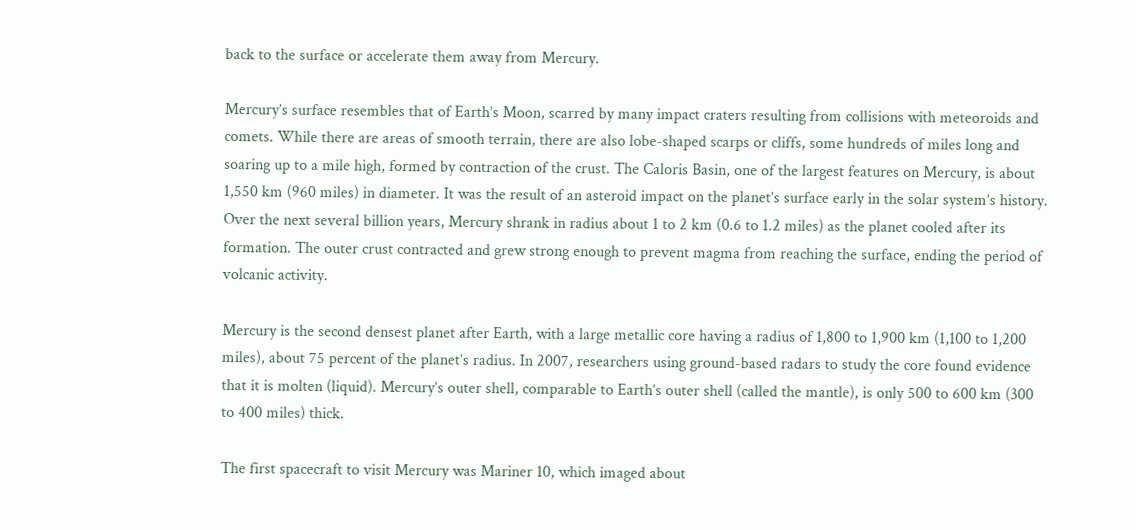back to the surface or accelerate them away from Mercury.

Mercury’s surface resembles that of Earth’s Moon, scarred by many impact craters resulting from collisions with meteoroids and comets. While there are areas of smooth terrain, there are also lobe-shaped scarps or cliffs, some hundreds of miles long and soaring up to a mile high, formed by contraction of the crust. The Caloris Basin, one of the largest features on Mercury, is about 1,550 km (960 miles) in diameter. It was the result of an asteroid impact on the planet’s surface early in the solar system’s history. Over the next several billion years, Mercury shrank in radius about 1 to 2 km (0.6 to 1.2 miles) as the planet cooled after its formation. The outer crust contracted and grew strong enough to prevent magma from reaching the surface, ending the period of volcanic activity.

Mercury is the second densest planet after Earth, with a large metallic core having a radius of 1,800 to 1,900 km (1,100 to 1,200 miles), about 75 percent of the planet’s radius. In 2007, researchers using ground-based radars to study the core found evidence that it is molten (liquid). Mercury’s outer shell, comparable to Earth’s outer shell (called the mantle), is only 500 to 600 km (300 to 400 miles) thick.

The first spacecraft to visit Mercury was Mariner 10, which imaged about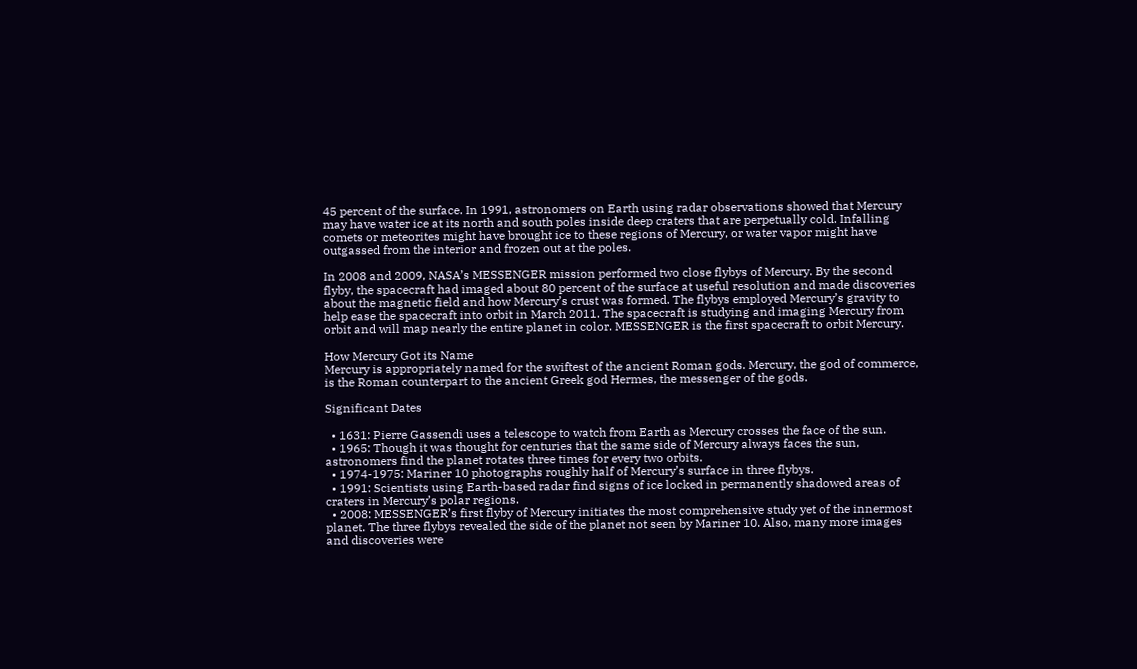45 percent of the surface. In 1991, astronomers on Earth using radar observations showed that Mercury may have water ice at its north and south poles inside deep craters that are perpetually cold. Infalling comets or meteorites might have brought ice to these regions of Mercury, or water vapor might have outgassed from the interior and frozen out at the poles.

In 2008 and 2009, NASA’s MESSENGER mission performed two close flybys of Mercury. By the second flyby, the spacecraft had imaged about 80 percent of the surface at useful resolution and made discoveries about the magnetic field and how Mercury’s crust was formed. The flybys employed Mercury’s gravity to help ease the spacecraft into orbit in March 2011. The spacecraft is studying and imaging Mercury from orbit and will map nearly the entire planet in color. MESSENGER is the first spacecraft to orbit Mercury.

How Mercury Got its Name
Mercury is appropriately named for the swiftest of the ancient Roman gods. Mercury, the god of commerce, is the Roman counterpart to the ancient Greek god Hermes, the messenger of the gods.

Significant Dates

  • 1631: Pierre Gassendi uses a telescope to watch from Earth as Mercury crosses the face of the sun.
  • 1965: Though it was thought for centuries that the same side of Mercury always faces the sun, astronomers find the planet rotates three times for every two orbits.
  • 1974-1975: Mariner 10 photographs roughly half of Mercury’s surface in three flybys.
  • 1991: Scientists using Earth-based radar find signs of ice locked in permanently shadowed areas of craters in Mercury’s polar regions.
  • 2008: MESSENGER’s first flyby of Mercury initiates the most comprehensive study yet of the innermost planet. The three flybys revealed the side of the planet not seen by Mariner 10. Also, many more images and discoveries were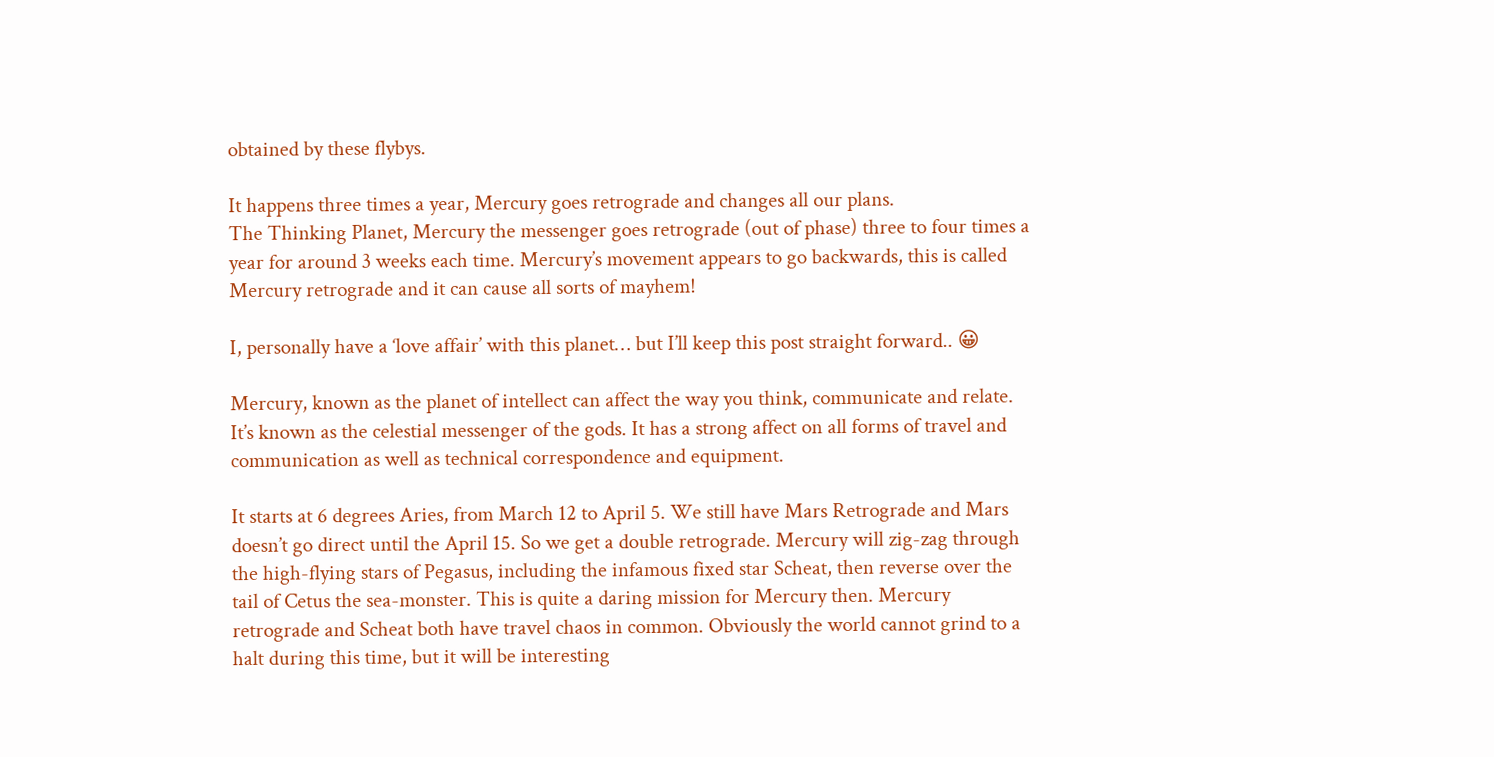obtained by these flybys.

It happens three times a year, Mercury goes retrograde and changes all our plans.
The Thinking Planet, Mercury the messenger goes retrograde (out of phase) three to four times a year for around 3 weeks each time. Mercury’s movement appears to go backwards, this is called Mercury retrograde and it can cause all sorts of mayhem!

I, personally have a ‘love affair’ with this planet… but I’ll keep this post straight forward.. 😀

Mercury, known as the planet of intellect can affect the way you think, communicate and relate. It’s known as the celestial messenger of the gods. It has a strong affect on all forms of travel and communication as well as technical correspondence and equipment.

It starts at 6 degrees Aries, from March 12 to April 5. We still have Mars Retrograde and Mars doesn’t go direct until the April 15. So we get a double retrograde. Mercury will zig-zag through the high-flying stars of Pegasus, including the infamous fixed star Scheat, then reverse over the tail of Cetus the sea-monster. This is quite a daring mission for Mercury then. Mercury retrograde and Scheat both have travel chaos in common. Obviously the world cannot grind to a halt during this time, but it will be interesting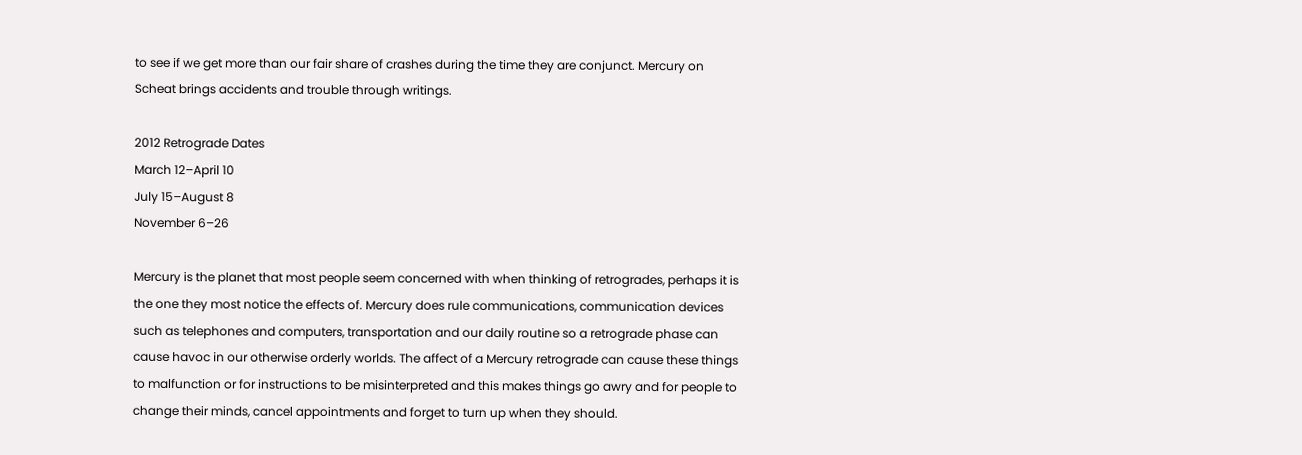to see if we get more than our fair share of crashes during the time they are conjunct. Mercury on Scheat brings accidents and trouble through writings.

2012 Retrograde Dates
March 12–April 10
July 15–August 8
November 6–26

Mercury is the planet that most people seem concerned with when thinking of retrogrades, perhaps it is the one they most notice the effects of. Mercury does rule communications, communication devices such as telephones and computers, transportation and our daily routine so a retrograde phase can cause havoc in our otherwise orderly worlds. The affect of a Mercury retrograde can cause these things to malfunction or for instructions to be misinterpreted and this makes things go awry and for people to change their minds, cancel appointments and forget to turn up when they should.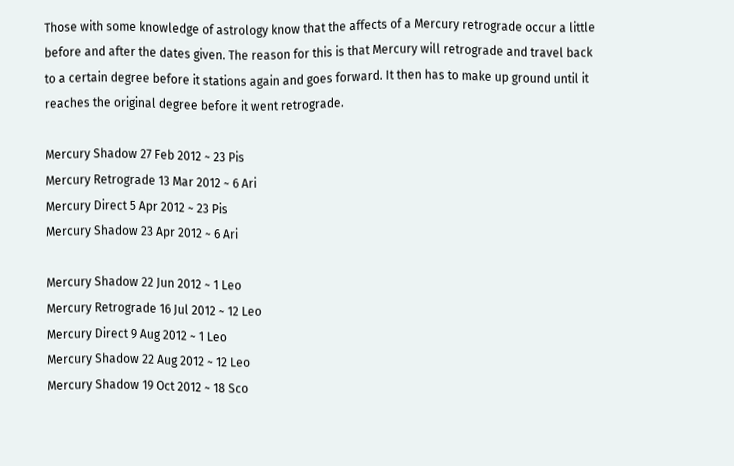Those with some knowledge of astrology know that the affects of a Mercury retrograde occur a little before and after the dates given. The reason for this is that Mercury will retrograde and travel back to a certain degree before it stations again and goes forward. It then has to make up ground until it reaches the original degree before it went retrograde.

Mercury Shadow 27 Feb 2012 ~ 23 Pis
Mercury Retrograde 13 Mar 2012 ~ 6 Ari
Mercury Direct 5 Apr 2012 ~ 23 Pis
Mercury Shadow 23 Apr 2012 ~ 6 Ari

Mercury Shadow 22 Jun 2012 ~ 1 Leo
Mercury Retrograde 16 Jul 2012 ~ 12 Leo
Mercury Direct 9 Aug 2012 ~ 1 Leo
Mercury Shadow 22 Aug 2012 ~ 12 Leo
Mercury Shadow 19 Oct 2012 ~ 18 Sco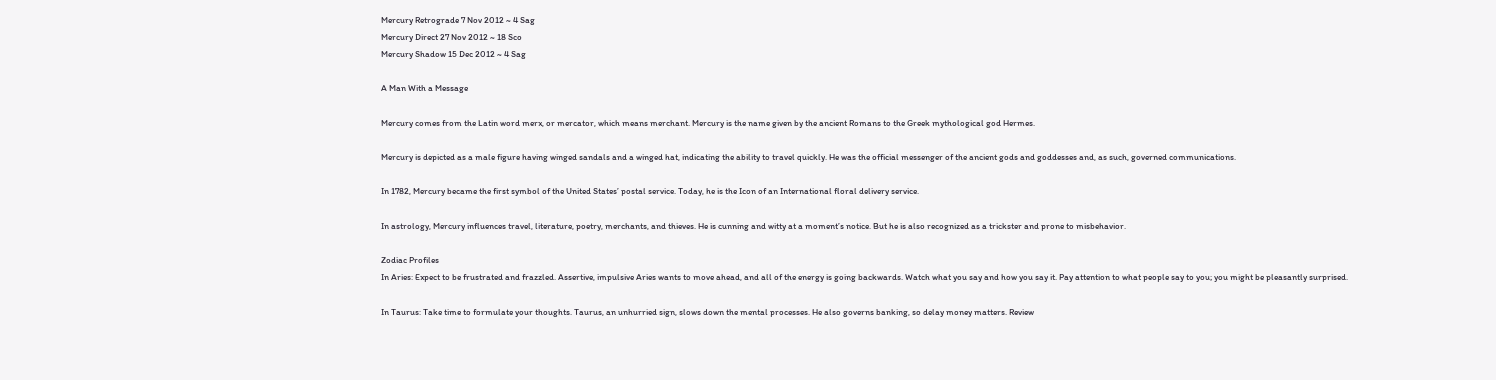Mercury Retrograde 7 Nov 2012 ~ 4 Sag
Mercury Direct 27 Nov 2012 ~ 18 Sco
Mercury Shadow 15 Dec 2012 ~ 4 Sag

A Man With a Message

Mercury comes from the Latin word merx, or mercator, which means merchant. Mercury is the name given by the ancient Romans to the Greek mythological god Hermes.

Mercury is depicted as a male figure having winged sandals and a winged hat, indicating the ability to travel quickly. He was the official messenger of the ancient gods and goddesses and, as such, governed communications.

In 1782, Mercury became the first symbol of the United States’ postal service. Today, he is the Icon of an International floral delivery service.

In astrology, Mercury influences travel, literature, poetry, merchants, and thieves. He is cunning and witty at a moment’s notice. But he is also recognized as a trickster and prone to misbehavior.

Zodiac Profiles
In Aries: Expect to be frustrated and frazzled. Assertive, impulsive Aries wants to move ahead, and all of the energy is going backwards. Watch what you say and how you say it. Pay attention to what people say to you; you might be pleasantly surprised.

In Taurus: Take time to formulate your thoughts. Taurus, an unhurried sign, slows down the mental processes. He also governs banking, so delay money matters. Review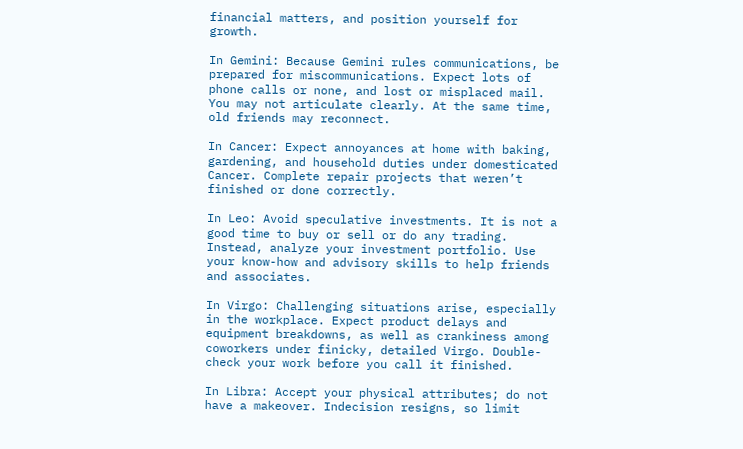financial matters, and position yourself for growth.

In Gemini: Because Gemini rules communications, be prepared for miscommunications. Expect lots of phone calls or none, and lost or misplaced mail. You may not articulate clearly. At the same time, old friends may reconnect.

In Cancer: Expect annoyances at home with baking, gardening, and household duties under domesticated Cancer. Complete repair projects that weren’t finished or done correctly.

In Leo: Avoid speculative investments. It is not a good time to buy or sell or do any trading. Instead, analyze your investment portfolio. Use your know-how and advisory skills to help friends and associates.

In Virgo: Challenging situations arise, especially in the workplace. Expect product delays and equipment breakdowns, as well as crankiness among coworkers under finicky, detailed Virgo. Double-check your work before you call it finished.

In Libra: Accept your physical attributes; do not have a makeover. Indecision resigns, so limit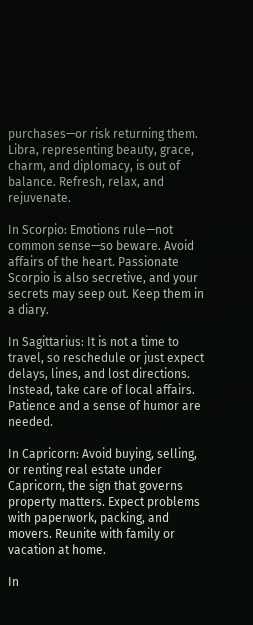purchases—or risk returning them. Libra, representing beauty, grace, charm, and diplomacy, is out of balance. Refresh, relax, and rejuvenate.

In Scorpio: Emotions rule—not common sense—so beware. Avoid affairs of the heart. Passionate Scorpio is also secretive, and your secrets may seep out. Keep them in a diary.

In Sagittarius: It is not a time to travel, so reschedule or just expect delays, lines, and lost directions. Instead, take care of local affairs. Patience and a sense of humor are needed.

In Capricorn: Avoid buying, selling, or renting real estate under Capricorn, the sign that governs property matters. Expect problems with paperwork, packing, and movers. Reunite with family or vacation at home.

In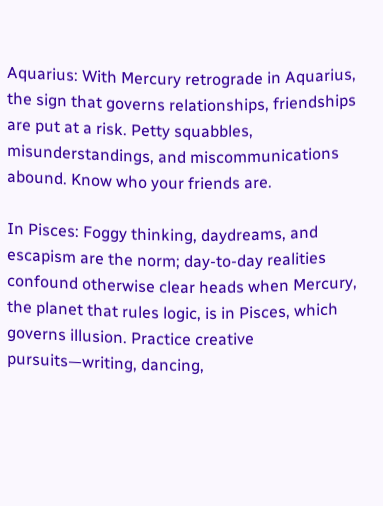Aquarius: With Mercury retrograde in Aquarius, the sign that governs relationships, friendships are put at a risk. Petty squabbles, misunderstandings, and miscommunications abound. Know who your friends are.

In Pisces: Foggy thinking, daydreams, and escapism are the norm; day-to-day realities confound otherwise clear heads when Mercury, the planet that rules logic, is in Pisces, which governs illusion. Practice creative pursuits—writing, dancing,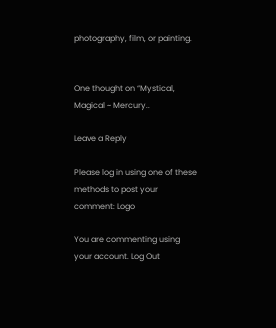photography, film, or painting.


One thought on “Mystical, Magical ~ Mercury..

Leave a Reply

Please log in using one of these methods to post your comment: Logo

You are commenting using your account. Log Out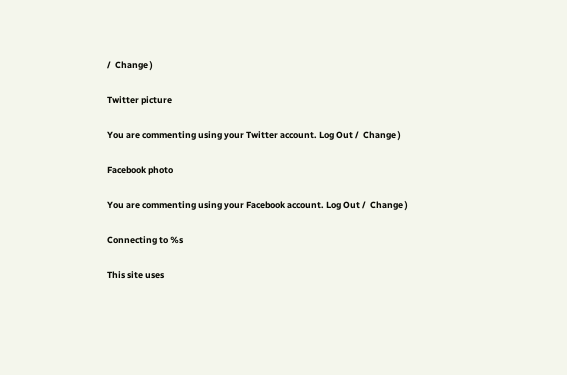/  Change )

Twitter picture

You are commenting using your Twitter account. Log Out /  Change )

Facebook photo

You are commenting using your Facebook account. Log Out /  Change )

Connecting to %s

This site uses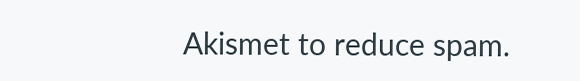Akismet to reduce spam.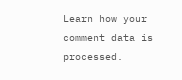Learn how your comment data is processed.